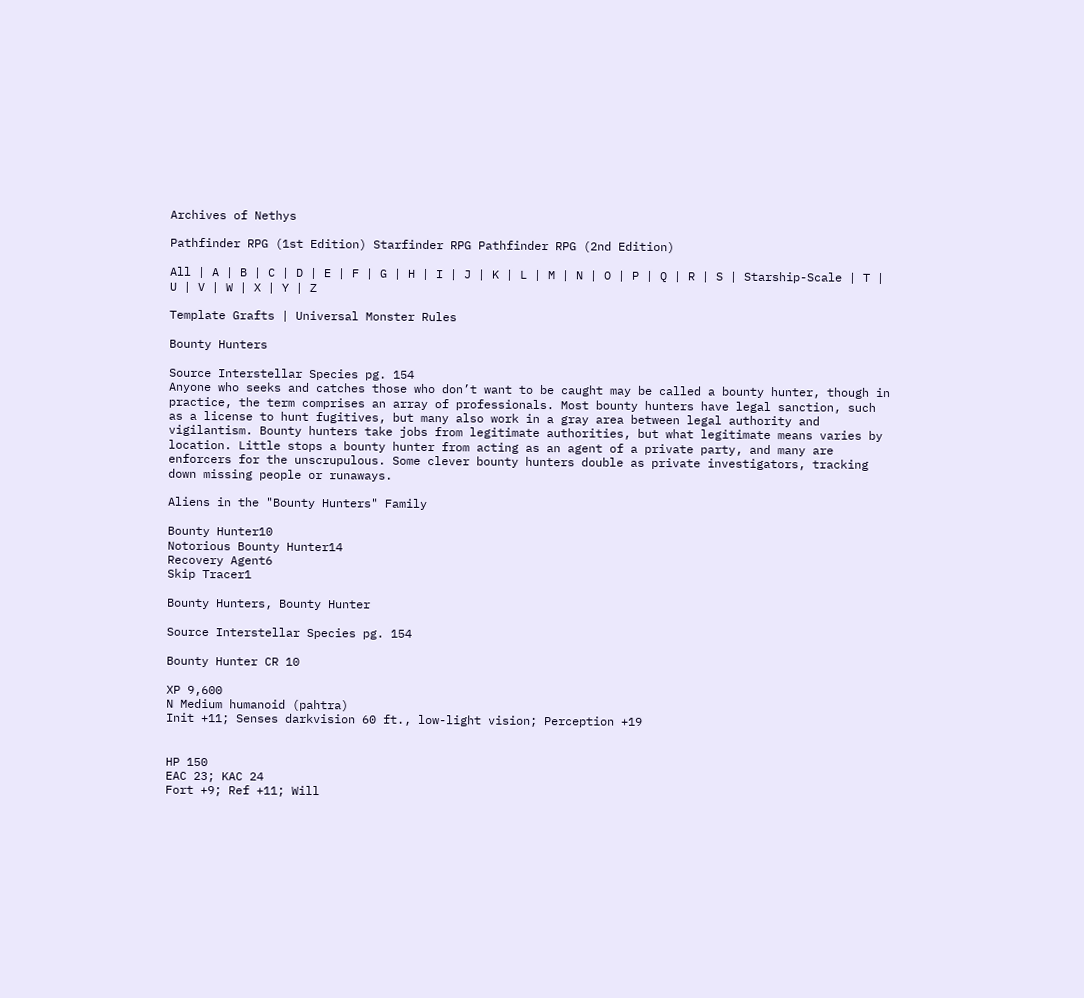Archives of Nethys

Pathfinder RPG (1st Edition) Starfinder RPG Pathfinder RPG (2nd Edition)

All | A | B | C | D | E | F | G | H | I | J | K | L | M | N | O | P | Q | R | S | Starship-Scale | T | U | V | W | X | Y | Z

Template Grafts | Universal Monster Rules

Bounty Hunters

Source Interstellar Species pg. 154
Anyone who seeks and catches those who don’t want to be caught may be called a bounty hunter, though in practice, the term comprises an array of professionals. Most bounty hunters have legal sanction, such as a license to hunt fugitives, but many also work in a gray area between legal authority and vigilantism. Bounty hunters take jobs from legitimate authorities, but what legitimate means varies by location. Little stops a bounty hunter from acting as an agent of a private party, and many are enforcers for the unscrupulous. Some clever bounty hunters double as private investigators, tracking down missing people or runaways.

Aliens in the "Bounty Hunters" Family

Bounty Hunter10
Notorious Bounty Hunter14
Recovery Agent6
Skip Tracer1

Bounty Hunters, Bounty Hunter

Source Interstellar Species pg. 154

Bounty Hunter CR 10

XP 9,600
N Medium humanoid (pahtra)
Init +11; Senses darkvision 60 ft., low-light vision; Perception +19


HP 150
EAC 23; KAC 24
Fort +9; Ref +11; Will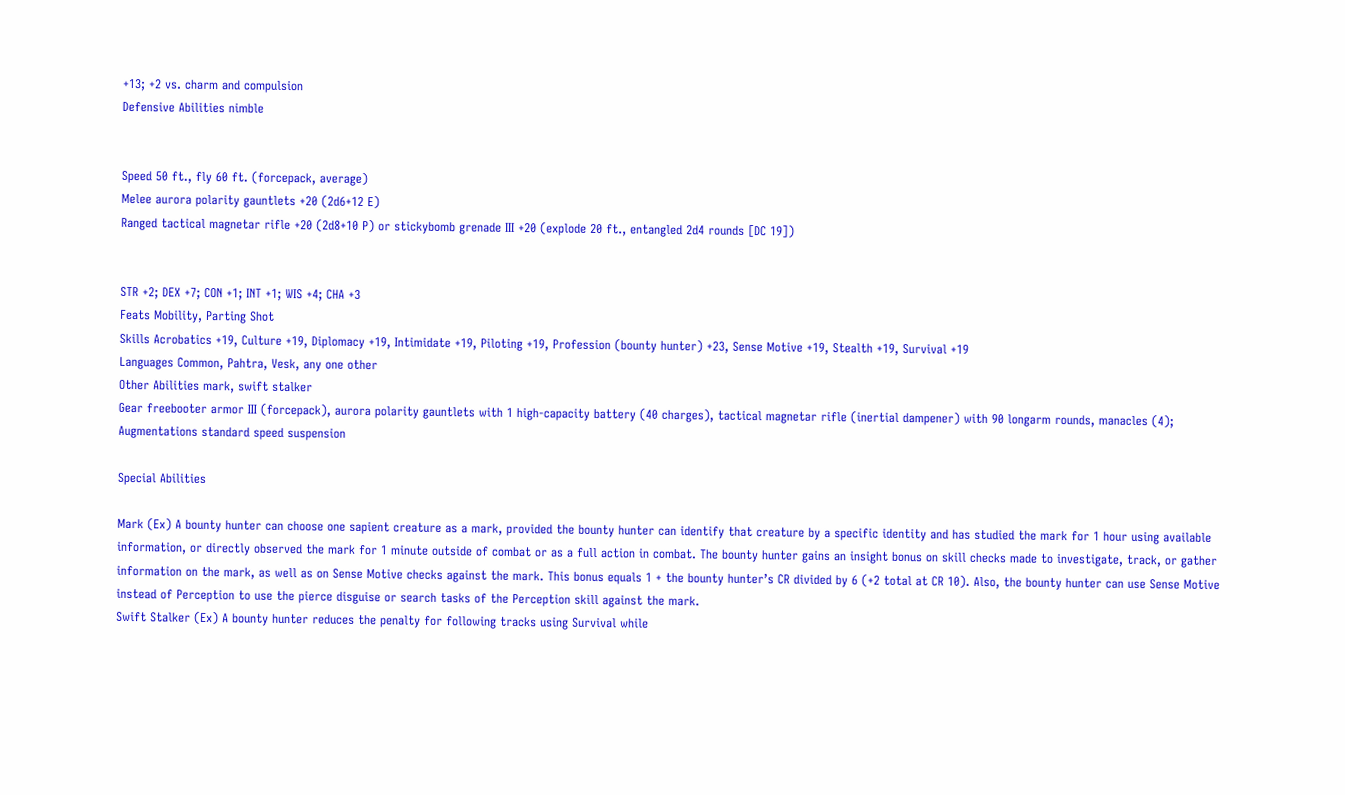+13; +2 vs. charm and compulsion
Defensive Abilities nimble


Speed 50 ft., fly 60 ft. (forcepack, average)
Melee aurora polarity gauntlets +20 (2d6+12 E)
Ranged tactical magnetar rifle +20 (2d8+10 P) or stickybomb grenade III +20 (explode 20 ft., entangled 2d4 rounds [DC 19])


STR +2; DEX +7; CON +1; INT +1; WIS +4; CHA +3
Feats Mobility, Parting Shot
Skills Acrobatics +19, Culture +19, Diplomacy +19, Intimidate +19, Piloting +19, Profession (bounty hunter) +23, Sense Motive +19, Stealth +19, Survival +19
Languages Common, Pahtra, Vesk, any one other
Other Abilities mark, swift stalker
Gear freebooter armor III (forcepack), aurora polarity gauntlets with 1 high-capacity battery (40 charges), tactical magnetar rifle (inertial dampener) with 90 longarm rounds, manacles (4); Augmentations standard speed suspension

Special Abilities

Mark (Ex) A bounty hunter can choose one sapient creature as a mark, provided the bounty hunter can identify that creature by a specific identity and has studied the mark for 1 hour using available information, or directly observed the mark for 1 minute outside of combat or as a full action in combat. The bounty hunter gains an insight bonus on skill checks made to investigate, track, or gather information on the mark, as well as on Sense Motive checks against the mark. This bonus equals 1 + the bounty hunter’s CR divided by 6 (+2 total at CR 10). Also, the bounty hunter can use Sense Motive instead of Perception to use the pierce disguise or search tasks of the Perception skill against the mark.
Swift Stalker (Ex) A bounty hunter reduces the penalty for following tracks using Survival while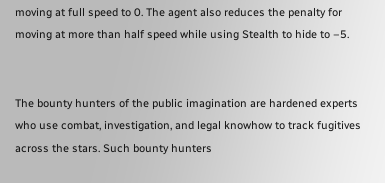moving at full speed to 0. The agent also reduces the penalty for moving at more than half speed while using Stealth to hide to –5.


The bounty hunters of the public imagination are hardened experts who use combat, investigation, and legal knowhow to track fugitives across the stars. Such bounty hunters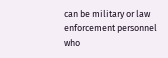can be military or law enforcement personnel who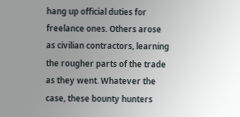hang up official duties for freelance ones. Others arose as civilian contractors, learning the rougher parts of the trade as they went. Whatever the case, these bounty hunters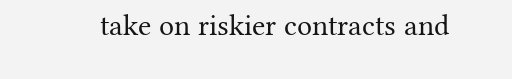take on riskier contracts and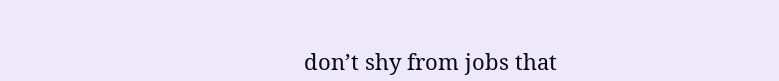don’t shy from jobs that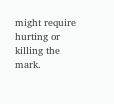might require hurting or killing the mark.